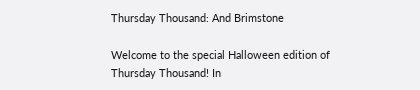Thursday Thousand: And Brimstone

Welcome to the special Halloween edition of Thursday Thousand! In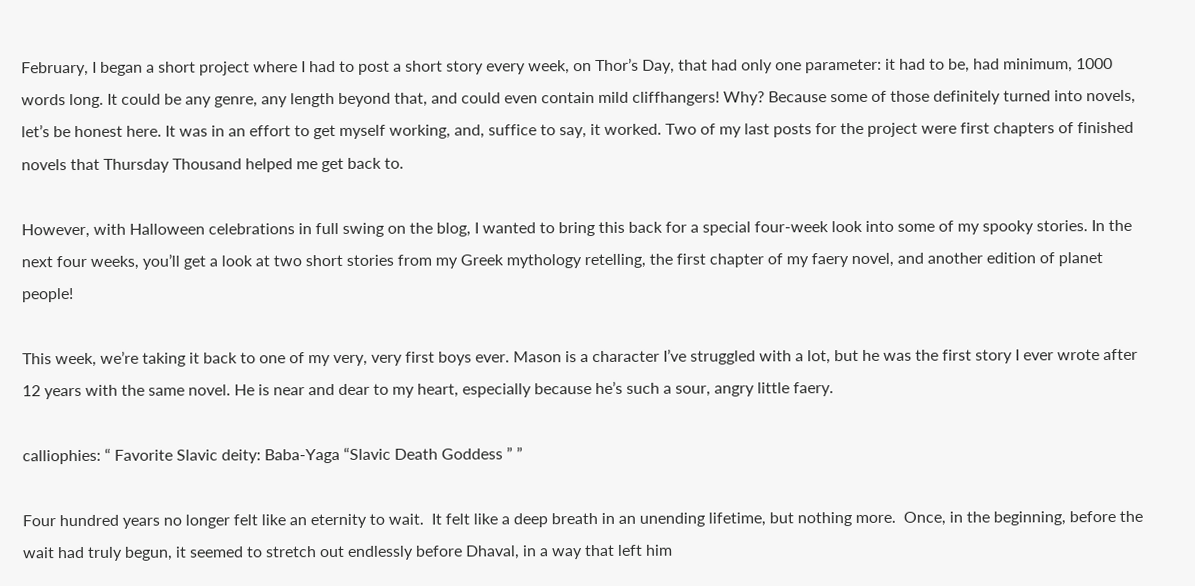February, I began a short project where I had to post a short story every week, on Thor’s Day, that had only one parameter: it had to be, had minimum, 1000 words long. It could be any genre, any length beyond that, and could even contain mild cliffhangers! Why? Because some of those definitely turned into novels, let’s be honest here. It was in an effort to get myself working, and, suffice to say, it worked. Two of my last posts for the project were first chapters of finished novels that Thursday Thousand helped me get back to.

However, with Halloween celebrations in full swing on the blog, I wanted to bring this back for a special four-week look into some of my spooky stories. In the next four weeks, you’ll get a look at two short stories from my Greek mythology retelling, the first chapter of my faery novel, and another edition of planet people!

This week, we’re taking it back to one of my very, very first boys ever. Mason is a character I’ve struggled with a lot, but he was the first story I ever wrote after 12 years with the same novel. He is near and dear to my heart, especially because he’s such a sour, angry little faery.

calliophies: “ Favorite Slavic deity: Baba-Yaga “Slavic Death Goddess ” ”

Four hundred years no longer felt like an eternity to wait.  It felt like a deep breath in an unending lifetime, but nothing more.  Once, in the beginning, before the wait had truly begun, it seemed to stretch out endlessly before Dhaval, in a way that left him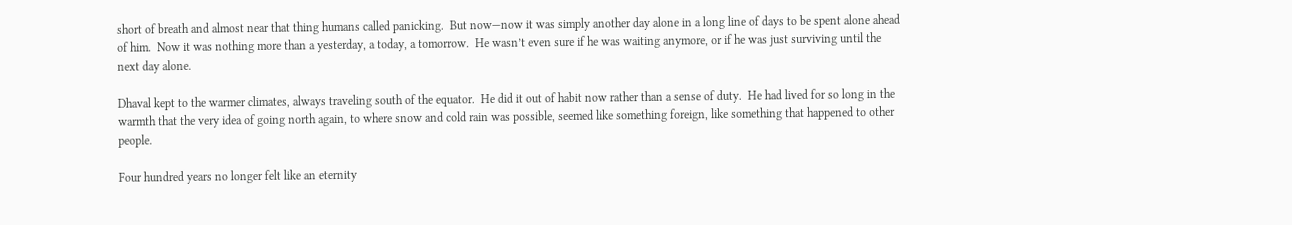short of breath and almost near that thing humans called panicking.  But now—now it was simply another day alone in a long line of days to be spent alone ahead of him.  Now it was nothing more than a yesterday, a today, a tomorrow.  He wasn’t even sure if he was waiting anymore, or if he was just surviving until the next day alone.

Dhaval kept to the warmer climates, always traveling south of the equator.  He did it out of habit now rather than a sense of duty.  He had lived for so long in the warmth that the very idea of going north again, to where snow and cold rain was possible, seemed like something foreign, like something that happened to other people.

Four hundred years no longer felt like an eternity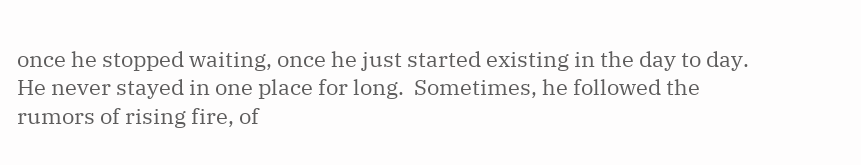once he stopped waiting, once he just started existing in the day to day.  He never stayed in one place for long.  Sometimes, he followed the rumors of rising fire, of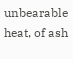unbearable heat, of ash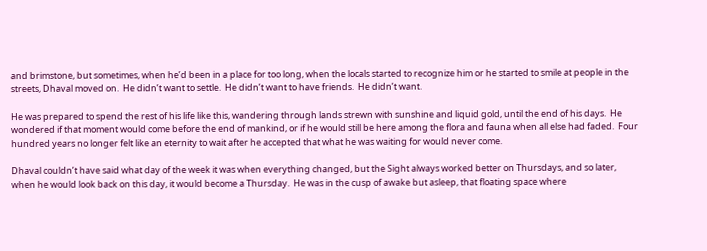and brimstone, but sometimes, when he’d been in a place for too long, when the locals started to recognize him or he started to smile at people in the streets, Dhaval moved on.  He didn’t want to settle.  He didn’t want to have friends.  He didn’t want.

He was prepared to spend the rest of his life like this, wandering through lands strewn with sunshine and liquid gold, until the end of his days.  He wondered if that moment would come before the end of mankind, or if he would still be here among the flora and fauna when all else had faded.  Four hundred years no longer felt like an eternity to wait after he accepted that what he was waiting for would never come.

Dhaval couldn’t have said what day of the week it was when everything changed, but the Sight always worked better on Thursdays, and so later, when he would look back on this day, it would become a Thursday.  He was in the cusp of awake but asleep, that floating space where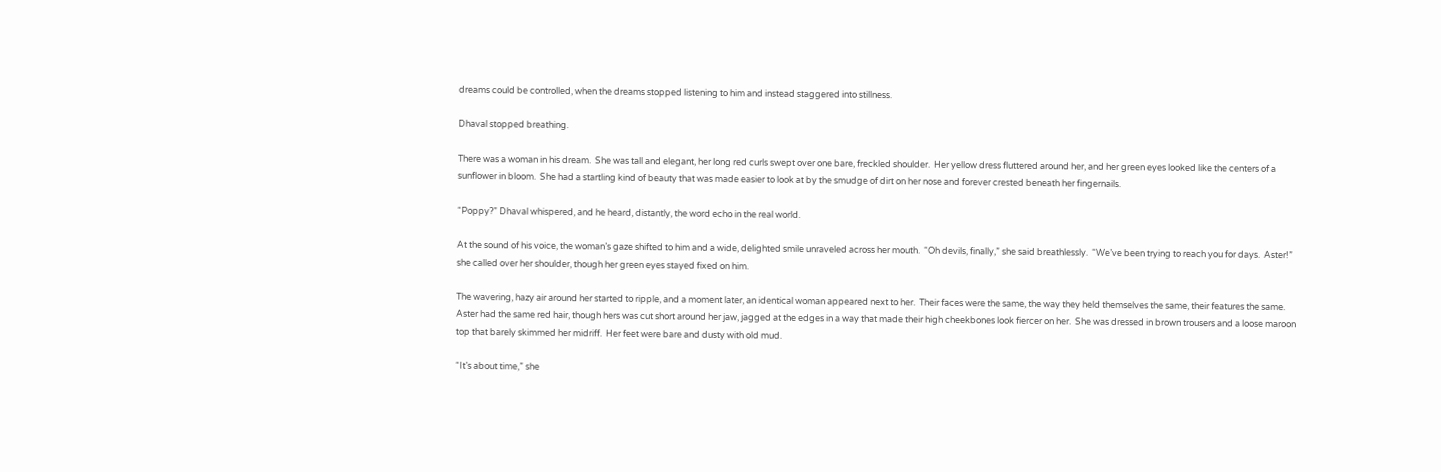dreams could be controlled, when the dreams stopped listening to him and instead staggered into stillness.

Dhaval stopped breathing.

There was a woman in his dream.  She was tall and elegant, her long red curls swept over one bare, freckled shoulder.  Her yellow dress fluttered around her, and her green eyes looked like the centers of a sunflower in bloom.  She had a startling kind of beauty that was made easier to look at by the smudge of dirt on her nose and forever crested beneath her fingernails.

“Poppy?” Dhaval whispered, and he heard, distantly, the word echo in the real world.

At the sound of his voice, the woman’s gaze shifted to him and a wide, delighted smile unraveled across her mouth.  “Oh devils, finally,” she said breathlessly.  “We’ve been trying to reach you for days.  Aster!” she called over her shoulder, though her green eyes stayed fixed on him.

The wavering, hazy air around her started to ripple, and a moment later, an identical woman appeared next to her.  Their faces were the same, the way they held themselves the same, their features the same.  Aster had the same red hair, though hers was cut short around her jaw, jagged at the edges in a way that made their high cheekbones look fiercer on her.  She was dressed in brown trousers and a loose maroon top that barely skimmed her midriff.  Her feet were bare and dusty with old mud.

“It’s about time,” she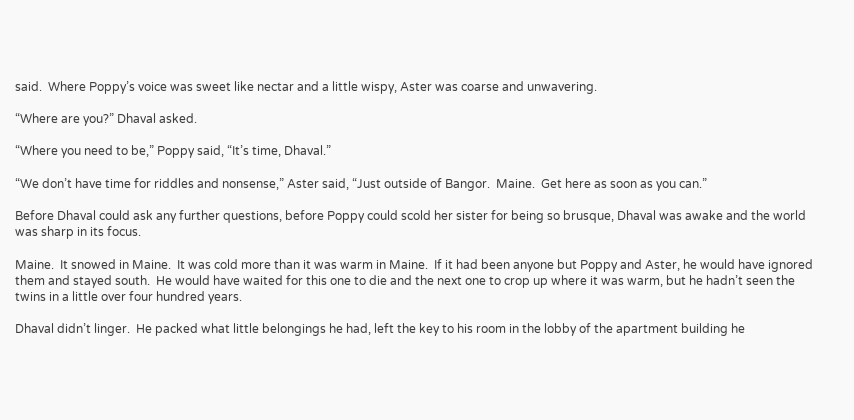said.  Where Poppy’s voice was sweet like nectar and a little wispy, Aster was coarse and unwavering.

“Where are you?” Dhaval asked.

“Where you need to be,” Poppy said, “It’s time, Dhaval.”

“We don’t have time for riddles and nonsense,” Aster said, “Just outside of Bangor.  Maine.  Get here as soon as you can.”

Before Dhaval could ask any further questions, before Poppy could scold her sister for being so brusque, Dhaval was awake and the world was sharp in its focus.

Maine.  It snowed in Maine.  It was cold more than it was warm in Maine.  If it had been anyone but Poppy and Aster, he would have ignored them and stayed south.  He would have waited for this one to die and the next one to crop up where it was warm, but he hadn’t seen the twins in a little over four hundred years.

Dhaval didn’t linger.  He packed what little belongings he had, left the key to his room in the lobby of the apartment building he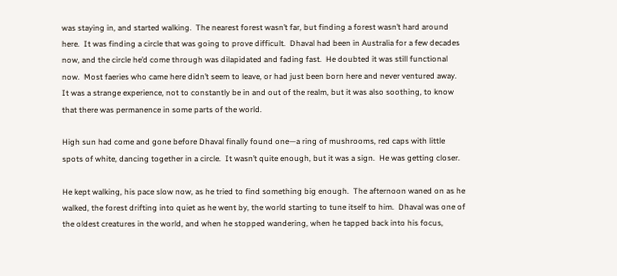was staying in, and started walking.  The nearest forest wasn’t far, but finding a forest wasn’t hard around here.  It was finding a circle that was going to prove difficult.  Dhaval had been in Australia for a few decades now, and the circle he’d come through was dilapidated and fading fast.  He doubted it was still functional now.  Most faeries who came here didn’t seem to leave, or had just been born here and never ventured away.  It was a strange experience, not to constantly be in and out of the realm, but it was also soothing, to know that there was permanence in some parts of the world.

High sun had come and gone before Dhaval finally found one—a ring of mushrooms, red caps with little spots of white, dancing together in a circle.  It wasn’t quite enough, but it was a sign.  He was getting closer.

He kept walking, his pace slow now, as he tried to find something big enough.  The afternoon waned on as he walked, the forest drifting into quiet as he went by, the world starting to tune itself to him.  Dhaval was one of the oldest creatures in the world, and when he stopped wandering, when he tapped back into his focus,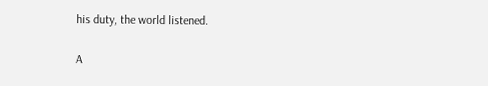his duty, the world listened.

A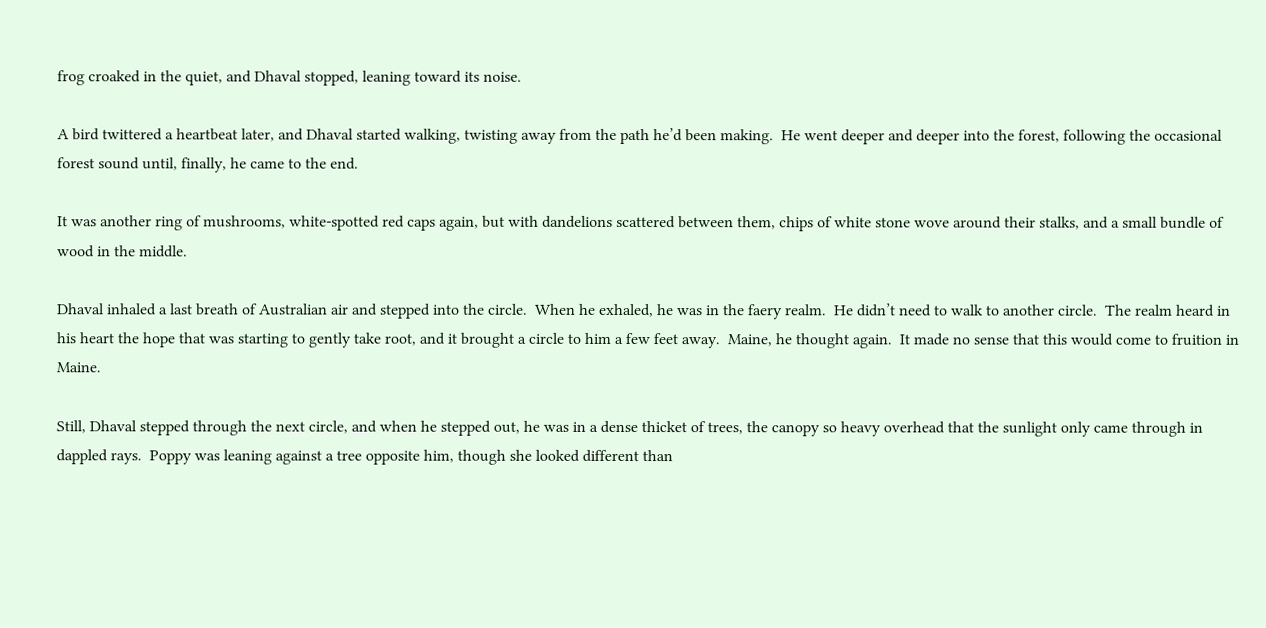frog croaked in the quiet, and Dhaval stopped, leaning toward its noise.

A bird twittered a heartbeat later, and Dhaval started walking, twisting away from the path he’d been making.  He went deeper and deeper into the forest, following the occasional forest sound until, finally, he came to the end.

It was another ring of mushrooms, white-spotted red caps again, but with dandelions scattered between them, chips of white stone wove around their stalks, and a small bundle of wood in the middle.

Dhaval inhaled a last breath of Australian air and stepped into the circle.  When he exhaled, he was in the faery realm.  He didn’t need to walk to another circle.  The realm heard in his heart the hope that was starting to gently take root, and it brought a circle to him a few feet away.  Maine, he thought again.  It made no sense that this would come to fruition in Maine.

Still, Dhaval stepped through the next circle, and when he stepped out, he was in a dense thicket of trees, the canopy so heavy overhead that the sunlight only came through in dappled rays.  Poppy was leaning against a tree opposite him, though she looked different than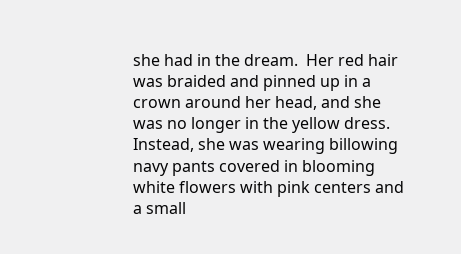she had in the dream.  Her red hair was braided and pinned up in a crown around her head, and she was no longer in the yellow dress.  Instead, she was wearing billowing navy pants covered in blooming white flowers with pink centers and a small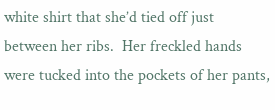white shirt that she’d tied off just between her ribs.  Her freckled hands were tucked into the pockets of her pants,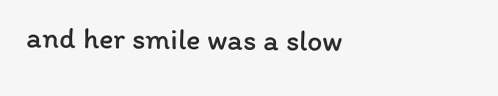and her smile was a slow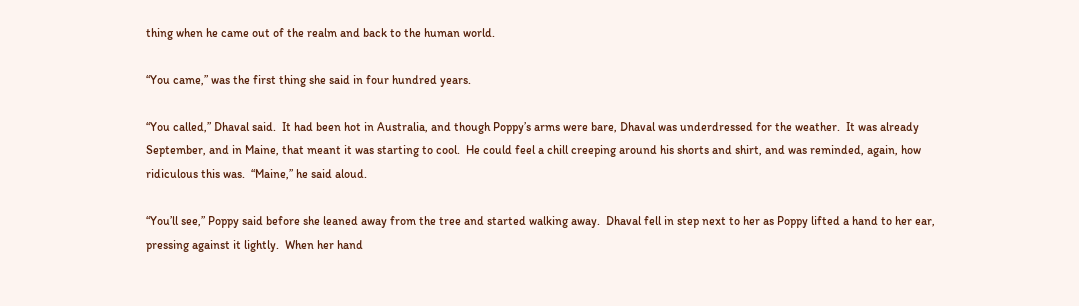thing when he came out of the realm and back to the human world.

“You came,” was the first thing she said in four hundred years.

“You called,” Dhaval said.  It had been hot in Australia, and though Poppy’s arms were bare, Dhaval was underdressed for the weather.  It was already September, and in Maine, that meant it was starting to cool.  He could feel a chill creeping around his shorts and shirt, and was reminded, again, how ridiculous this was.  “Maine,” he said aloud.

“You’ll see,” Poppy said before she leaned away from the tree and started walking away.  Dhaval fell in step next to her as Poppy lifted a hand to her ear, pressing against it lightly.  When her hand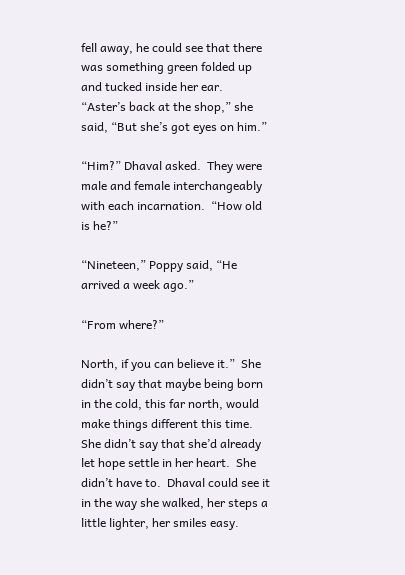fell away, he could see that there was something green folded up and tucked inside her ear.  “Aster’s back at the shop,” she said, “But she’s got eyes on him.”

“Him?” Dhaval asked.  They were male and female interchangeably with each incarnation.  “How old is he?”

“Nineteen,” Poppy said, “He arrived a week ago.”

“From where?”

North, if you can believe it.”  She didn’t say that maybe being born in the cold, this far north, would make things different this time.  She didn’t say that she’d already let hope settle in her heart.  She didn’t have to.  Dhaval could see it in the way she walked, her steps a little lighter, her smiles easy.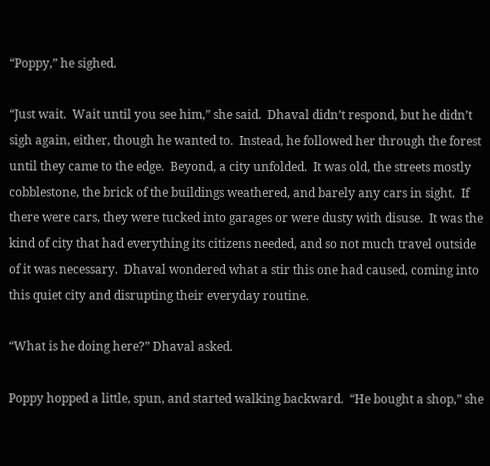“Poppy,” he sighed.

“Just wait.  Wait until you see him,” she said.  Dhaval didn’t respond, but he didn’t sigh again, either, though he wanted to.  Instead, he followed her through the forest until they came to the edge.  Beyond, a city unfolded.  It was old, the streets mostly cobblestone, the brick of the buildings weathered, and barely any cars in sight.  If there were cars, they were tucked into garages or were dusty with disuse.  It was the kind of city that had everything its citizens needed, and so not much travel outside of it was necessary.  Dhaval wondered what a stir this one had caused, coming into this quiet city and disrupting their everyday routine.

“What is he doing here?” Dhaval asked.

Poppy hopped a little, spun, and started walking backward.  “He bought a shop,” she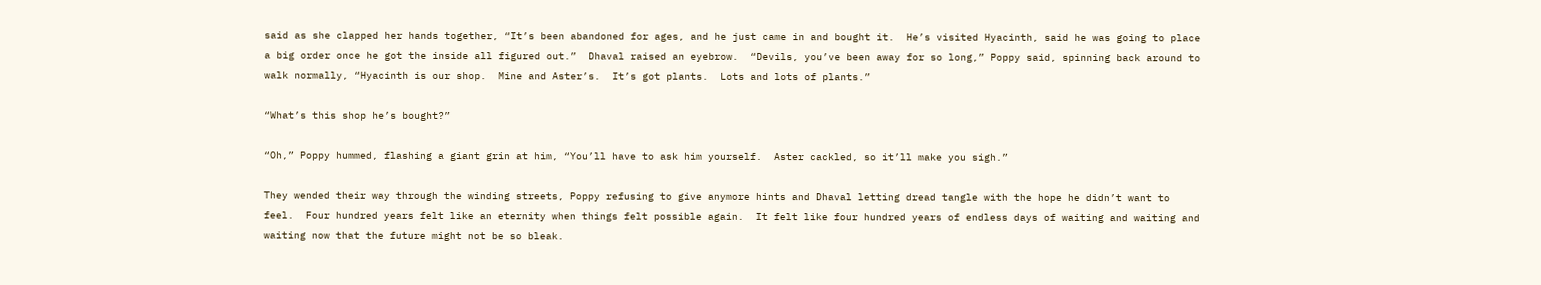said as she clapped her hands together, “It’s been abandoned for ages, and he just came in and bought it.  He’s visited Hyacinth, said he was going to place a big order once he got the inside all figured out.”  Dhaval raised an eyebrow.  “Devils, you’ve been away for so long,” Poppy said, spinning back around to walk normally, “Hyacinth is our shop.  Mine and Aster’s.  It’s got plants.  Lots and lots of plants.”

“What’s this shop he’s bought?”

“Oh,” Poppy hummed, flashing a giant grin at him, “You’ll have to ask him yourself.  Aster cackled, so it’ll make you sigh.”

They wended their way through the winding streets, Poppy refusing to give anymore hints and Dhaval letting dread tangle with the hope he didn’t want to feel.  Four hundred years felt like an eternity when things felt possible again.  It felt like four hundred years of endless days of waiting and waiting and waiting now that the future might not be so bleak.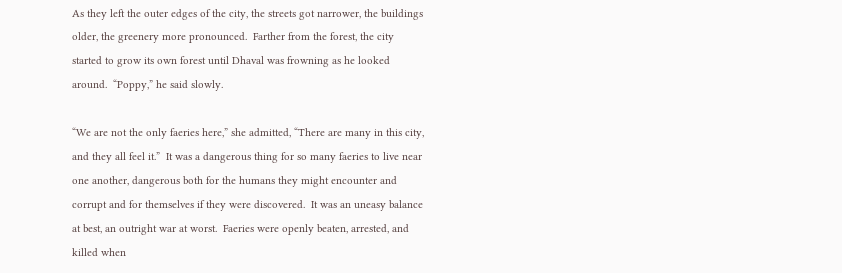As they left the outer edges of the city, the streets got narrower, the buildings older, the greenery more pronounced.  Farther from the forest, the city started to grow its own forest until Dhaval was frowning as he looked around.  “Poppy,” he said slowly.

“We are not the only faeries here,” she admitted, “There are many in this city, and they all feel it.”  It was a dangerous thing for so many faeries to live near one another, dangerous both for the humans they might encounter and corrupt and for themselves if they were discovered.  It was an uneasy balance at best, an outright war at worst.  Faeries were openly beaten, arrested, and killed when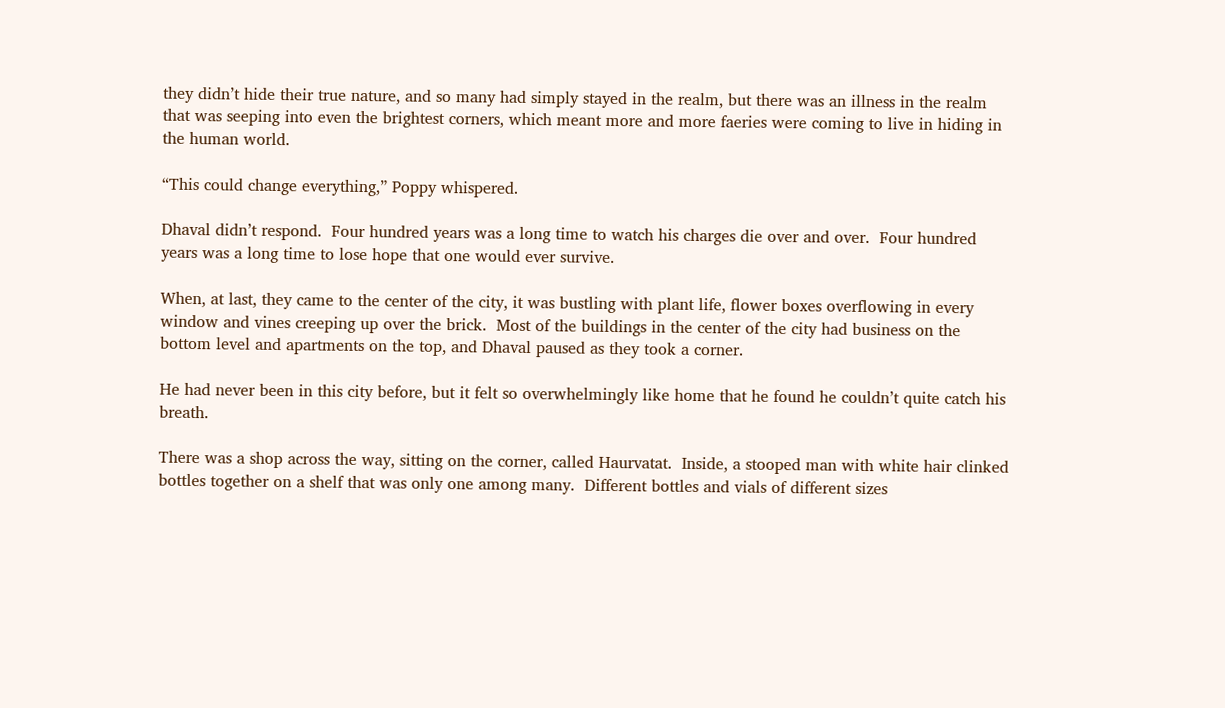they didn’t hide their true nature, and so many had simply stayed in the realm, but there was an illness in the realm that was seeping into even the brightest corners, which meant more and more faeries were coming to live in hiding in the human world.

“This could change everything,” Poppy whispered.

Dhaval didn’t respond.  Four hundred years was a long time to watch his charges die over and over.  Four hundred years was a long time to lose hope that one would ever survive.

When, at last, they came to the center of the city, it was bustling with plant life, flower boxes overflowing in every window and vines creeping up over the brick.  Most of the buildings in the center of the city had business on the bottom level and apartments on the top, and Dhaval paused as they took a corner.

He had never been in this city before, but it felt so overwhelmingly like home that he found he couldn’t quite catch his breath.

There was a shop across the way, sitting on the corner, called Haurvatat.  Inside, a stooped man with white hair clinked bottles together on a shelf that was only one among many.  Different bottles and vials of different sizes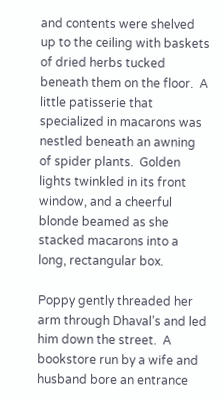and contents were shelved up to the ceiling with baskets of dried herbs tucked beneath them on the floor.  A little patisserie that specialized in macarons was nestled beneath an awning of spider plants.  Golden lights twinkled in its front window, and a cheerful blonde beamed as she stacked macarons into a long, rectangular box.

Poppy gently threaded her arm through Dhaval’s and led him down the street.  A bookstore run by a wife and husband bore an entrance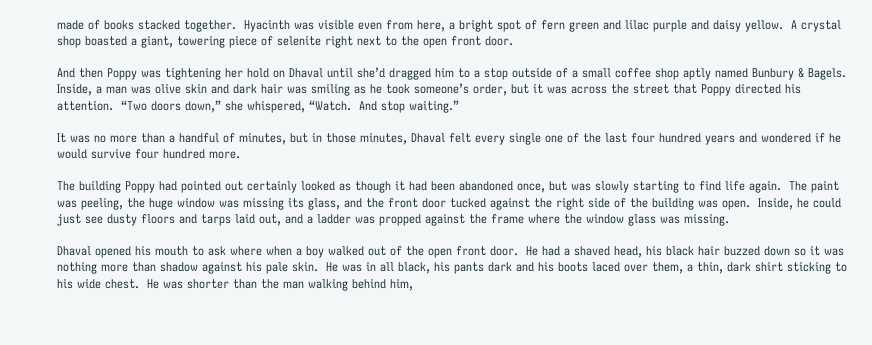made of books stacked together.  Hyacinth was visible even from here, a bright spot of fern green and lilac purple and daisy yellow.  A crystal shop boasted a giant, towering piece of selenite right next to the open front door.

And then Poppy was tightening her hold on Dhaval until she’d dragged him to a stop outside of a small coffee shop aptly named Bunbury & Bagels.  Inside, a man was olive skin and dark hair was smiling as he took someone’s order, but it was across the street that Poppy directed his attention.  “Two doors down,” she whispered, “Watch.  And stop waiting.”

It was no more than a handful of minutes, but in those minutes, Dhaval felt every single one of the last four hundred years and wondered if he would survive four hundred more.

The building Poppy had pointed out certainly looked as though it had been abandoned once, but was slowly starting to find life again.  The paint was peeling, the huge window was missing its glass, and the front door tucked against the right side of the building was open.  Inside, he could just see dusty floors and tarps laid out, and a ladder was propped against the frame where the window glass was missing.

Dhaval opened his mouth to ask where when a boy walked out of the open front door.  He had a shaved head, his black hair buzzed down so it was nothing more than shadow against his pale skin.  He was in all black, his pants dark and his boots laced over them, a thin, dark shirt sticking to his wide chest.  He was shorter than the man walking behind him,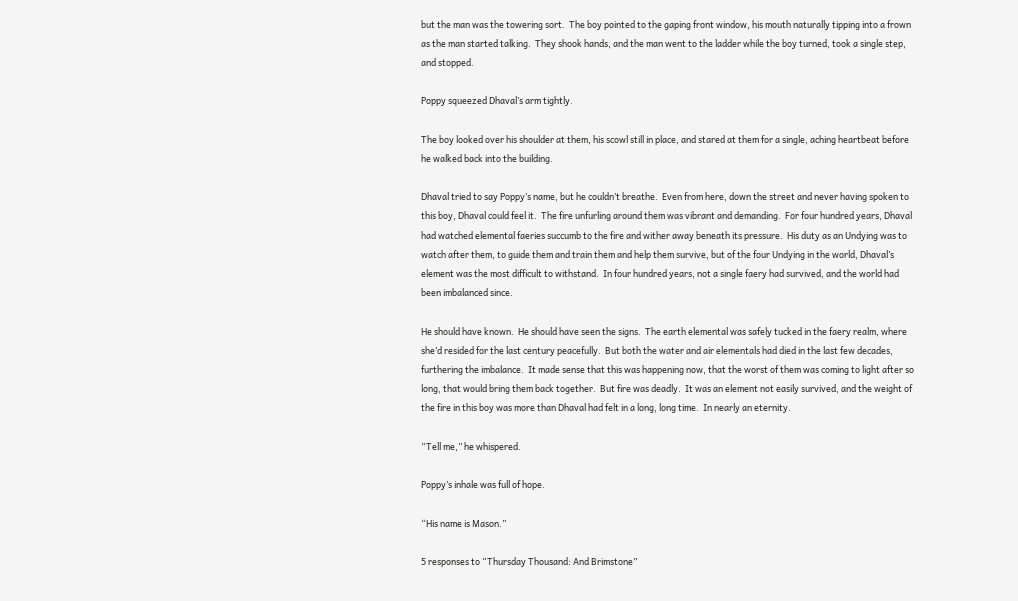but the man was the towering sort.  The boy pointed to the gaping front window, his mouth naturally tipping into a frown as the man started talking.  They shook hands, and the man went to the ladder while the boy turned, took a single step, and stopped.

Poppy squeezed Dhaval’s arm tightly.

The boy looked over his shoulder at them, his scowl still in place, and stared at them for a single, aching heartbeat before he walked back into the building.

Dhaval tried to say Poppy’s name, but he couldn’t breathe.  Even from here, down the street and never having spoken to this boy, Dhaval could feel it.  The fire unfurling around them was vibrant and demanding.  For four hundred years, Dhaval had watched elemental faeries succumb to the fire and wither away beneath its pressure.  His duty as an Undying was to watch after them, to guide them and train them and help them survive, but of the four Undying in the world, Dhaval’s element was the most difficult to withstand.  In four hundred years, not a single faery had survived, and the world had been imbalanced since.

He should have known.  He should have seen the signs.  The earth elemental was safely tucked in the faery realm, where she’d resided for the last century peacefully.  But both the water and air elementals had died in the last few decades, furthering the imbalance.  It made sense that this was happening now, that the worst of them was coming to light after so long, that would bring them back together.  But fire was deadly.  It was an element not easily survived, and the weight of the fire in this boy was more than Dhaval had felt in a long, long time.  In nearly an eternity.

“Tell me,” he whispered.

Poppy’s inhale was full of hope.

“His name is Mason.”

5 responses to “Thursday Thousand: And Brimstone”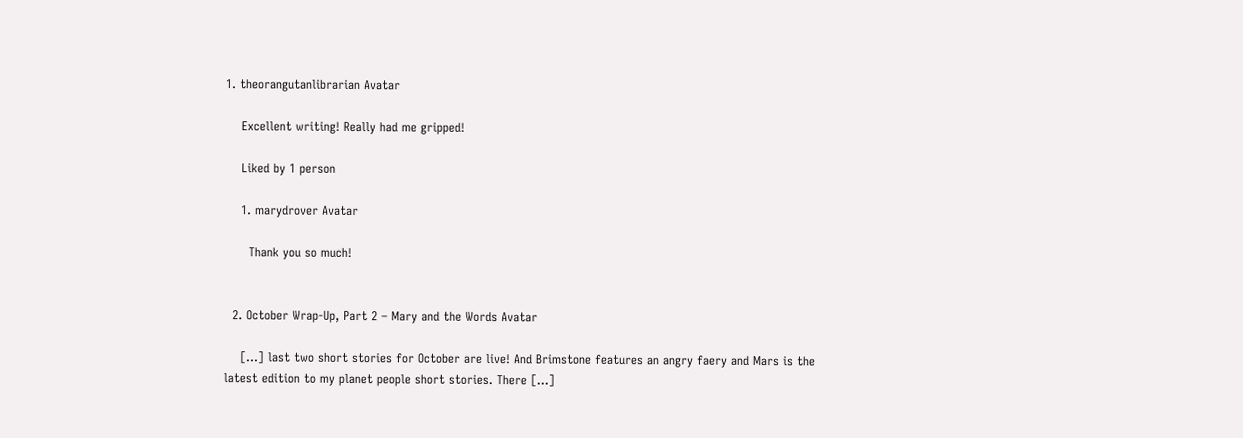1. theorangutanlibrarian Avatar

    Excellent writing! Really had me gripped!

    Liked by 1 person

    1. marydrover Avatar

      Thank you so much!


  2. October Wrap-Up, Part 2 – Mary and the Words Avatar

    […] last two short stories for October are live! And Brimstone features an angry faery and Mars is the latest edition to my planet people short stories. There […]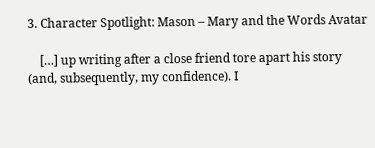3. Character Spotlight: Mason – Mary and the Words Avatar

    […] up writing after a close friend tore apart his story (and, subsequently, my confidence). I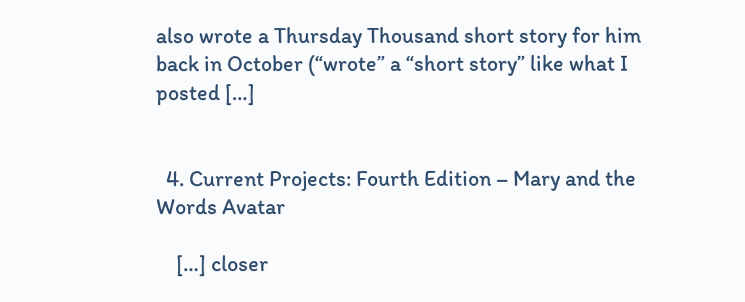also wrote a Thursday Thousand short story for him back in October (“wrote” a “short story” like what I posted […]


  4. Current Projects: Fourth Edition – Mary and the Words Avatar

    […] closer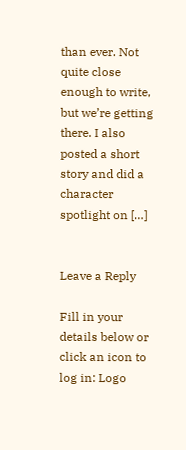than ever. Not quite close enough to write, but we’re getting there. I also posted a short story and did a character spotlight on […]


Leave a Reply

Fill in your details below or click an icon to log in: Logo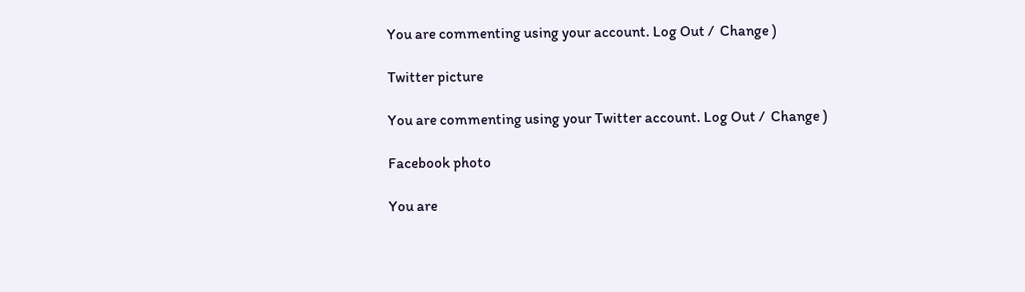You are commenting using your account. Log Out /  Change )

Twitter picture

You are commenting using your Twitter account. Log Out /  Change )

Facebook photo

You are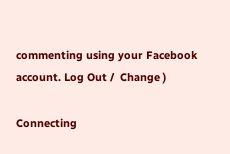commenting using your Facebook account. Log Out /  Change )

Connecting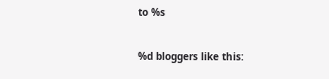to %s

%d bloggers like this: